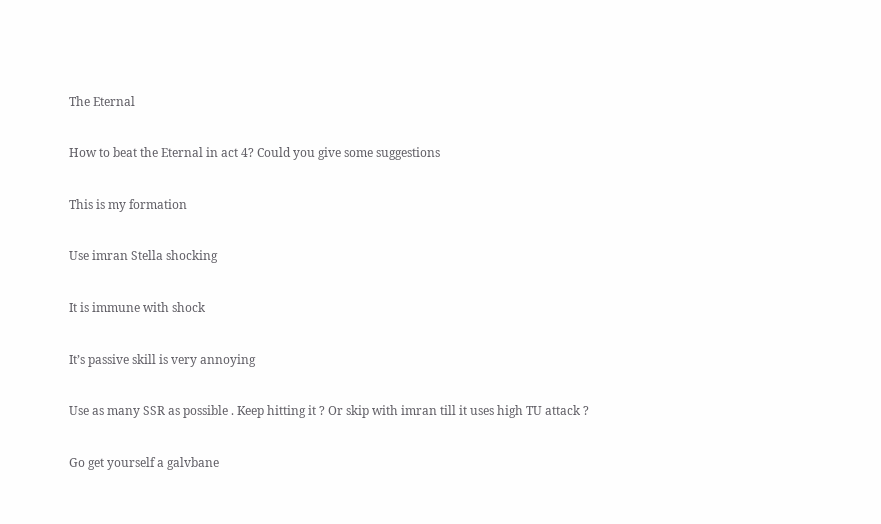The Eternal

How to beat the Eternal in act 4? Could you give some suggestions

This is my formation

Use imran Stella shocking

It is immune with shock

It’s passive skill is very annoying

Use as many SSR as possible . Keep hitting it ? Or skip with imran till it uses high TU attack ?

Go get yourself a galvbane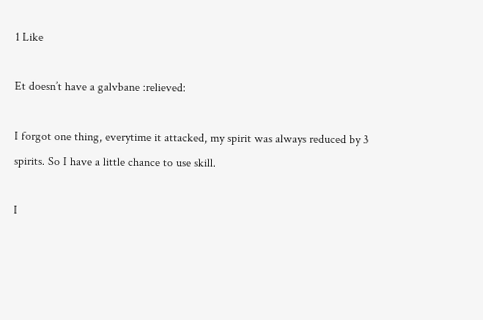1 Like

Et doesn’t have a galvbane :relieved:

I forgot one thing, everytime it attacked, my spirit was always reduced by 3 spirits. So I have a little chance to use skill.

I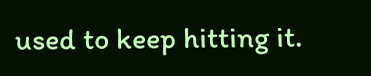used to keep hitting it.